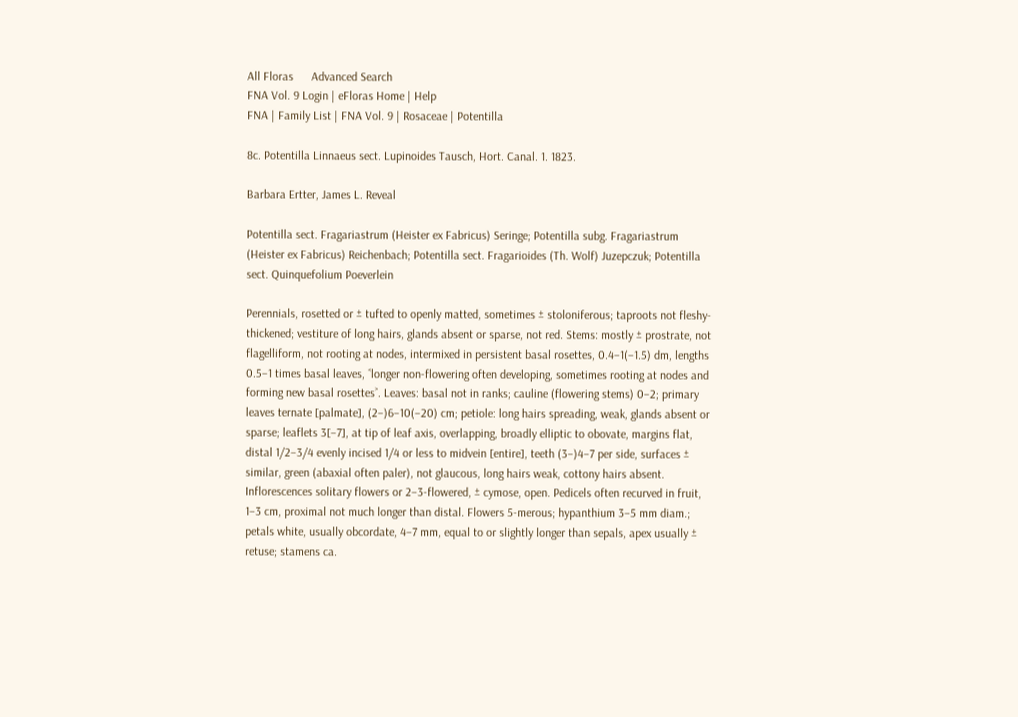All Floras      Advanced Search
FNA Vol. 9 Login | eFloras Home | Help
FNA | Family List | FNA Vol. 9 | Rosaceae | Potentilla

8c. Potentilla Linnaeus sect. Lupinoides Tausch, Hort. Canal. 1. 1823.

Barbara Ertter, James L. Reveal

Potentilla sect. Fragariastrum (Heister ex Fabricus) Seringe; Potentilla subg. Fragariastrum (Heister ex Fabricus) Reichenbach; Potentilla sect. Fragarioides (Th. Wolf) Juzepczuk; Potentilla sect. Quinquefolium Poeverlein

Perennials, rosetted or ± tufted to openly matted, sometimes ± stoloniferous; taproots not fleshy-thickened; vestiture of long hairs, glands absent or sparse, not red. Stems: mostly ± prostrate, not flagelliform, not rooting at nodes, intermixed in persistent basal rosettes, 0.4–1(–1.5) dm, lengths 0.5–1 times basal leaves, ˂longer non-flowering often developing, sometimes rooting at nodes and forming new basal rosettes˃. Leaves: basal not in ranks; cauline (flowering stems) 0–2; primary leaves ternate [palmate], (2–)6–10(–20) cm; petiole: long hairs spreading, weak, glands absent or sparse; leaflets 3[–7], at tip of leaf axis, overlapping, broadly elliptic to obovate, margins flat, distal 1/2–3/4 evenly incised 1/4 or less to midvein [entire], teeth (3–)4–7 per side, surfaces ± similar, green (abaxial often paler), not glaucous, long hairs weak, cottony hairs absent. Inflorescences solitary flowers or 2–3-flowered, ± cymose, open. Pedicels often recurved in fruit, 1–3 cm, proximal not much longer than distal. Flowers 5-merous; hypanthium 3–5 mm diam.; petals white, usually obcordate, 4–7 mm, equal to or slightly longer than sepals, apex usually ± retuse; stamens ca.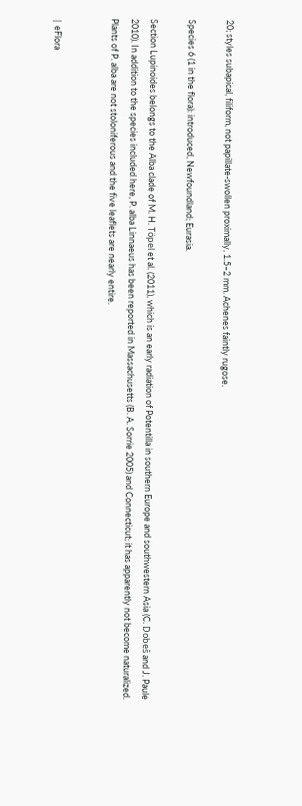20; styles subapical, filiform, not papillate-swollen proximally, 1.5–2 mm. Achenes faintly rugose.

Species 6 (1 in the flora): introduced, Newfoundland; Eurasia.

Section Lupinoides belongs to the Alba clade of M. H. Töpel et al. (2011), which is an early radiation of Potentilla in southern Europe and southwestern Asia (C. Dobeš and J. Paule 2010). In addition to the species included here, P. alba Linnaeus has been reported in Massachusetts (B. A. Sorrie 2005) and Connecticut; it has apparently not become naturalized. Plants of P. alba are not stoloniferous and the five leaflets are nearly entire.


 |  eFlora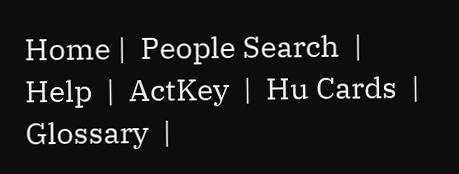Home |  People Search  |  Help  |  ActKey  |  Hu Cards  |  Glossary  |